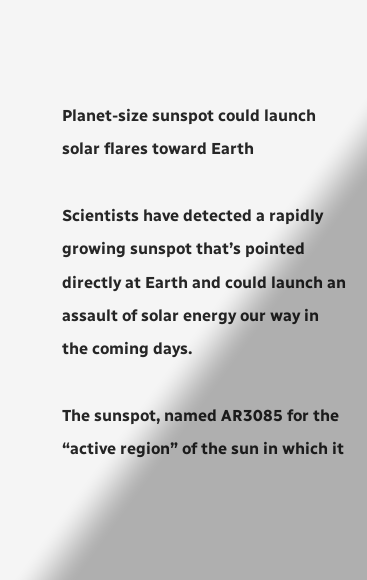Planet-size sunspot could launch solar flares toward Earth

Scientists have detected a rapidly growing sunspot that’s pointed directly at Earth and could launch an assault of solar energy our way in the coming days.

The sunspot, named AR3085 for the “active region” of the sun in which it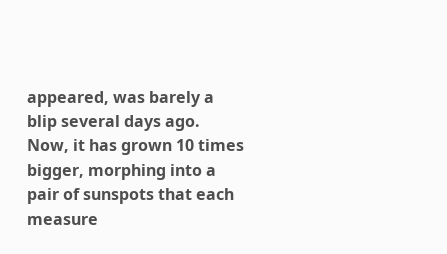appeared, was barely a blip several days ago. Now, it has grown 10 times bigger, morphing into a pair of sunspots that each measure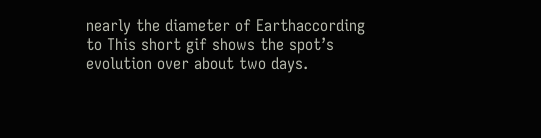nearly the diameter of Earthaccording to This short gif shows the spot’s evolution over about two days.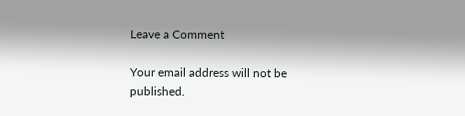Leave a Comment

Your email address will not be published.